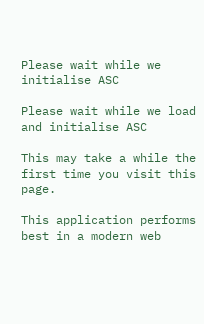Please wait while we initialise ASC

Please wait while we load and initialise ASC

This may take a while the first time you visit this page.

This application performs best in a modern web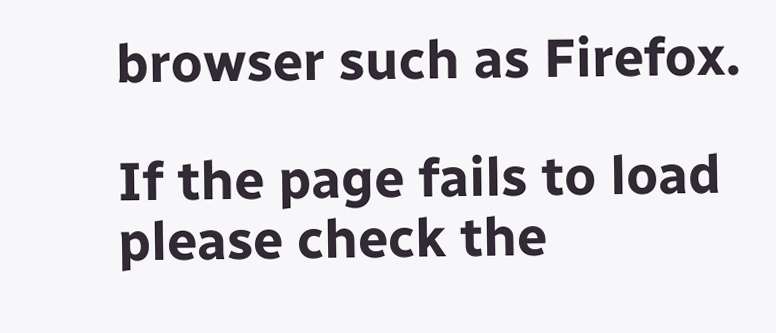browser such as Firefox.

If the page fails to load please check the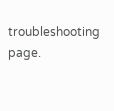troubleshooting page.